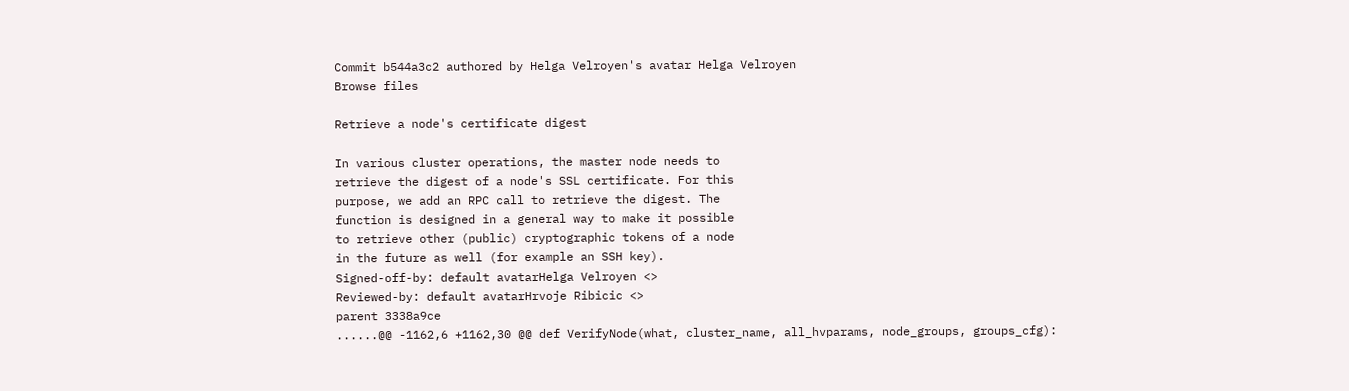Commit b544a3c2 authored by Helga Velroyen's avatar Helga Velroyen
Browse files

Retrieve a node's certificate digest

In various cluster operations, the master node needs to
retrieve the digest of a node's SSL certificate. For this
purpose, we add an RPC call to retrieve the digest. The
function is designed in a general way to make it possible
to retrieve other (public) cryptographic tokens of a node
in the future as well (for example an SSH key).
Signed-off-by: default avatarHelga Velroyen <>
Reviewed-by: default avatarHrvoje Ribicic <>
parent 3338a9ce
......@@ -1162,6 +1162,30 @@ def VerifyNode(what, cluster_name, all_hvparams, node_groups, groups_cfg):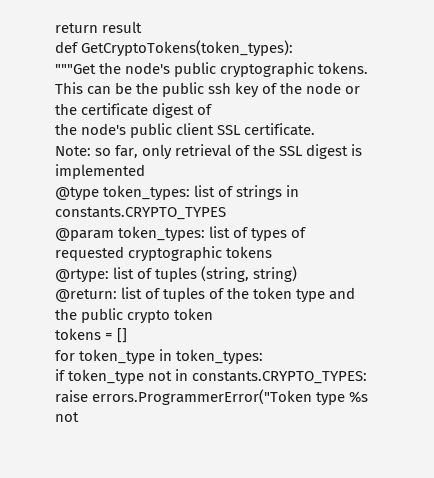return result
def GetCryptoTokens(token_types):
"""Get the node's public cryptographic tokens.
This can be the public ssh key of the node or the certificate digest of
the node's public client SSL certificate.
Note: so far, only retrieval of the SSL digest is implemented
@type token_types: list of strings in constants.CRYPTO_TYPES
@param token_types: list of types of requested cryptographic tokens
@rtype: list of tuples (string, string)
@return: list of tuples of the token type and the public crypto token
tokens = []
for token_type in token_types:
if token_type not in constants.CRYPTO_TYPES:
raise errors.ProgrammerError("Token type %s not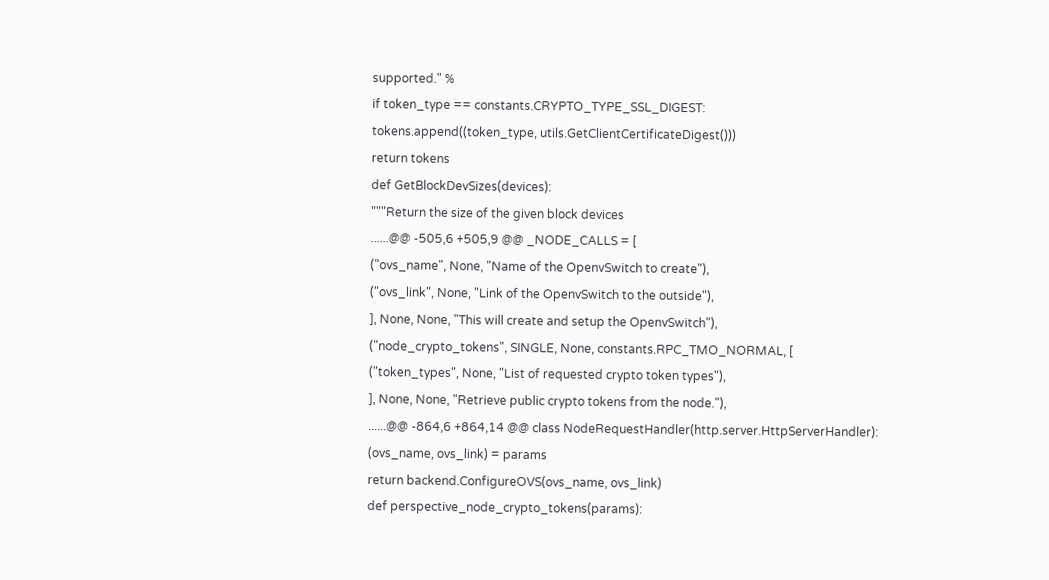supported." %
if token_type == constants.CRYPTO_TYPE_SSL_DIGEST:
tokens.append((token_type, utils.GetClientCertificateDigest()))
return tokens
def GetBlockDevSizes(devices):
"""Return the size of the given block devices
......@@ -505,6 +505,9 @@ _NODE_CALLS = [
("ovs_name", None, "Name of the OpenvSwitch to create"),
("ovs_link", None, "Link of the OpenvSwitch to the outside"),
], None, None, "This will create and setup the OpenvSwitch"),
("node_crypto_tokens", SINGLE, None, constants.RPC_TMO_NORMAL, [
("token_types", None, "List of requested crypto token types"),
], None, None, "Retrieve public crypto tokens from the node."),
......@@ -864,6 +864,14 @@ class NodeRequestHandler(http.server.HttpServerHandler):
(ovs_name, ovs_link) = params
return backend.ConfigureOVS(ovs_name, ovs_link)
def perspective_node_crypto_tokens(params):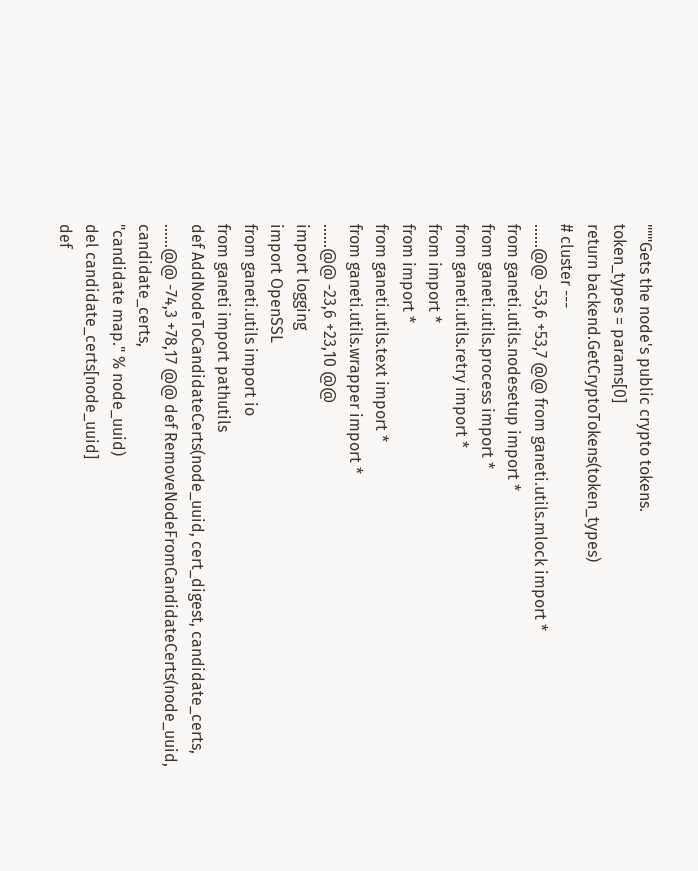"""Gets the node's public crypto tokens.
token_types = params[0]
return backend.GetCryptoTokens(token_types)
# cluster ---
......@@ -53,6 +53,7 @@ from ganeti.utils.mlock import *
from ganeti.utils.nodesetup import *
from ganeti.utils.process import *
from ganeti.utils.retry import *
from import *
from import *
from ganeti.utils.text import *
from ganeti.utils.wrapper import *
......@@ -23,6 +23,10 @@
import logging
import OpenSSL
from ganeti.utils import io
from ganeti import pathutils
def AddNodeToCandidateCerts(node_uuid, cert_digest, candidate_certs,
......@@ -74,3 +78,17 @@ def RemoveNodeFromCandidateCerts(node_uuid, candidate_certs,
"candidate map." % node_uuid)
del candidate_certs[node_uuid]
def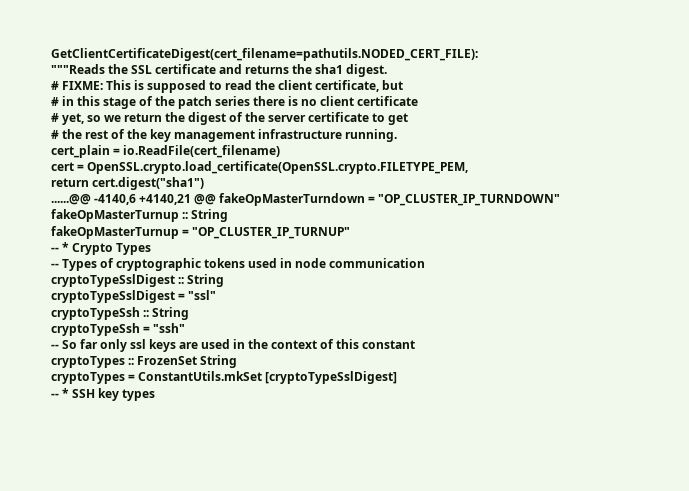GetClientCertificateDigest(cert_filename=pathutils.NODED_CERT_FILE):
"""Reads the SSL certificate and returns the sha1 digest.
# FIXME: This is supposed to read the client certificate, but
# in this stage of the patch series there is no client certificate
# yet, so we return the digest of the server certificate to get
# the rest of the key management infrastructure running.
cert_plain = io.ReadFile(cert_filename)
cert = OpenSSL.crypto.load_certificate(OpenSSL.crypto.FILETYPE_PEM,
return cert.digest("sha1")
......@@ -4140,6 +4140,21 @@ fakeOpMasterTurndown = "OP_CLUSTER_IP_TURNDOWN"
fakeOpMasterTurnup :: String
fakeOpMasterTurnup = "OP_CLUSTER_IP_TURNUP"
-- * Crypto Types
-- Types of cryptographic tokens used in node communication
cryptoTypeSslDigest :: String
cryptoTypeSslDigest = "ssl"
cryptoTypeSsh :: String
cryptoTypeSsh = "ssh"
-- So far only ssl keys are used in the context of this constant
cryptoTypes :: FrozenSet String
cryptoTypes = ConstantUtils.mkSet [cryptoTypeSslDigest]
-- * SSH key types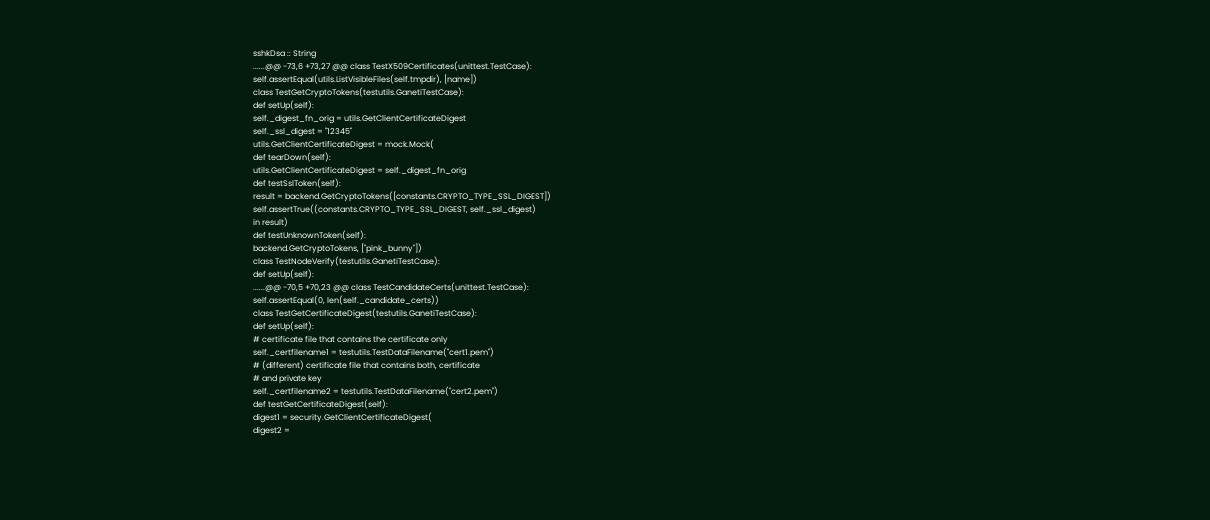sshkDsa :: String
......@@ -73,6 +73,27 @@ class TestX509Certificates(unittest.TestCase):
self.assertEqual(utils.ListVisibleFiles(self.tmpdir), [name])
class TestGetCryptoTokens(testutils.GanetiTestCase):
def setUp(self):
self._digest_fn_orig = utils.GetClientCertificateDigest
self._ssl_digest = "12345"
utils.GetClientCertificateDigest = mock.Mock(
def tearDown(self):
utils.GetClientCertificateDigest = self._digest_fn_orig
def testSslToken(self):
result = backend.GetCryptoTokens([constants.CRYPTO_TYPE_SSL_DIGEST])
self.assertTrue((constants.CRYPTO_TYPE_SSL_DIGEST, self._ssl_digest)
in result)
def testUnknownToken(self):
backend.GetCryptoTokens, ["pink_bunny"])
class TestNodeVerify(testutils.GanetiTestCase):
def setUp(self):
......@@ -70,5 +70,23 @@ class TestCandidateCerts(unittest.TestCase):
self.assertEqual(0, len(self._candidate_certs))
class TestGetCertificateDigest(testutils.GanetiTestCase):
def setUp(self):
# certificate file that contains the certificate only
self._certfilename1 = testutils.TestDataFilename("cert1.pem")
# (different) certificate file that contains both, certificate
# and private key
self._certfilename2 = testutils.TestDataFilename("cert2.pem")
def testGetCertificateDigest(self):
digest1 = security.GetClientCertificateDigest(
digest2 =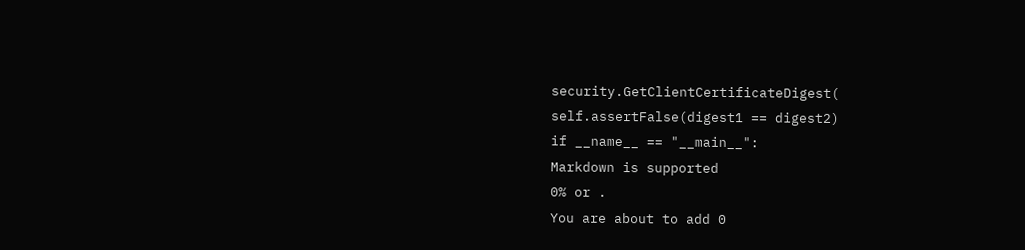security.GetClientCertificateDigest(
self.assertFalse(digest1 == digest2)
if __name__ == "__main__":
Markdown is supported
0% or .
You are about to add 0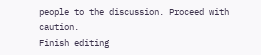people to the discussion. Proceed with caution.
Finish editing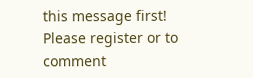this message first!
Please register or to comment